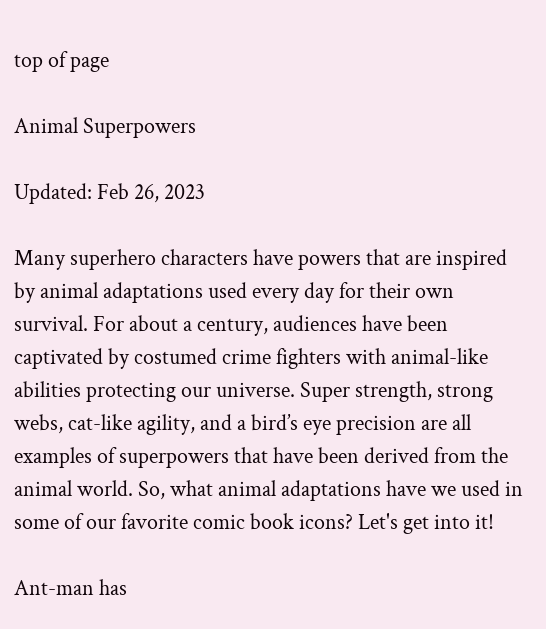top of page

Animal Superpowers

Updated: Feb 26, 2023

Many superhero characters have powers that are inspired by animal adaptations used every day for their own survival. For about a century, audiences have been captivated by costumed crime fighters with animal-like abilities protecting our universe. Super strength, strong webs, cat-like agility, and a bird’s eye precision are all examples of superpowers that have been derived from the animal world. So, what animal adaptations have we used in some of our favorite comic book icons? Let's get into it!

Ant-man has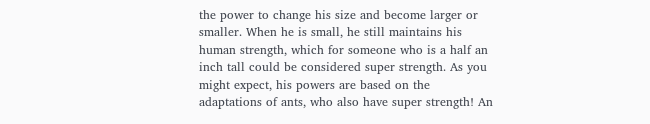the power to change his size and become larger or smaller. When he is small, he still maintains his human strength, which for someone who is a half an inch tall could be considered super strength. As you might expect, his powers are based on the adaptations of ants, who also have super strength! An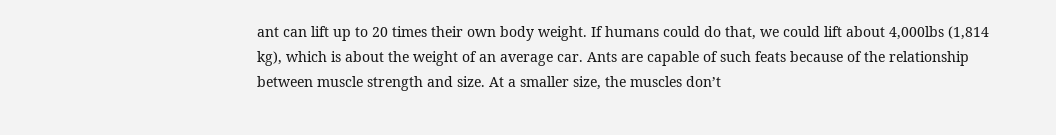ant can lift up to 20 times their own body weight. If humans could do that, we could lift about 4,000lbs (1,814 kg), which is about the weight of an average car. Ants are capable of such feats because of the relationship between muscle strength and size. At a smaller size, the muscles don’t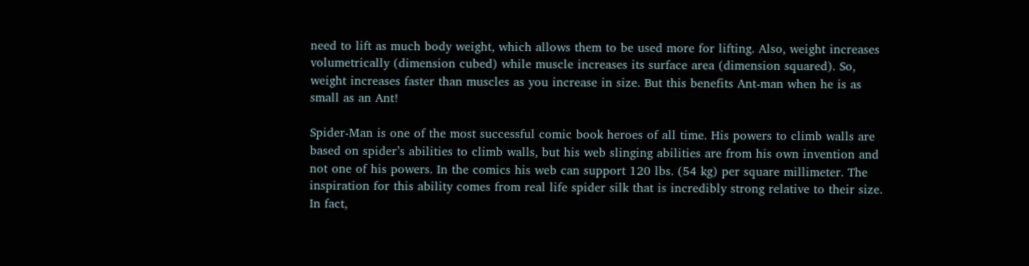need to lift as much body weight, which allows them to be used more for lifting. Also, weight increases volumetrically (dimension cubed) while muscle increases its surface area (dimension squared). So, weight increases faster than muscles as you increase in size. But this benefits Ant-man when he is as small as an Ant!

Spider-Man is one of the most successful comic book heroes of all time. His powers to climb walls are based on spider’s abilities to climb walls, but his web slinging abilities are from his own invention and not one of his powers. In the comics his web can support 120 lbs. (54 kg) per square millimeter. The inspiration for this ability comes from real life spider silk that is incredibly strong relative to their size. In fact,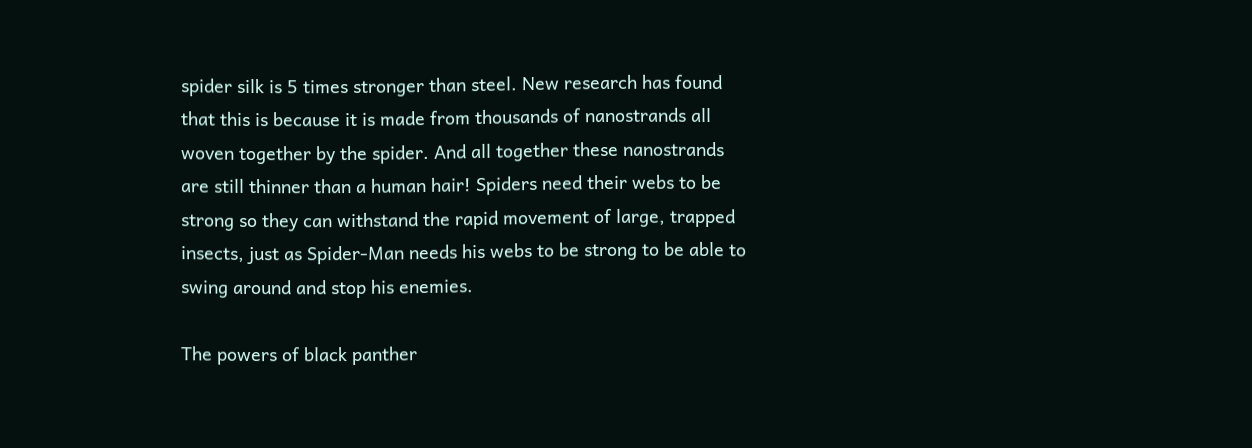spider silk is 5 times stronger than steel. New research has found that this is because it is made from thousands of nanostrands all woven together by the spider. And all together these nanostrands are still thinner than a human hair! Spiders need their webs to be strong so they can withstand the rapid movement of large, trapped insects, just as Spider-Man needs his webs to be strong to be able to swing around and stop his enemies.

The powers of black panther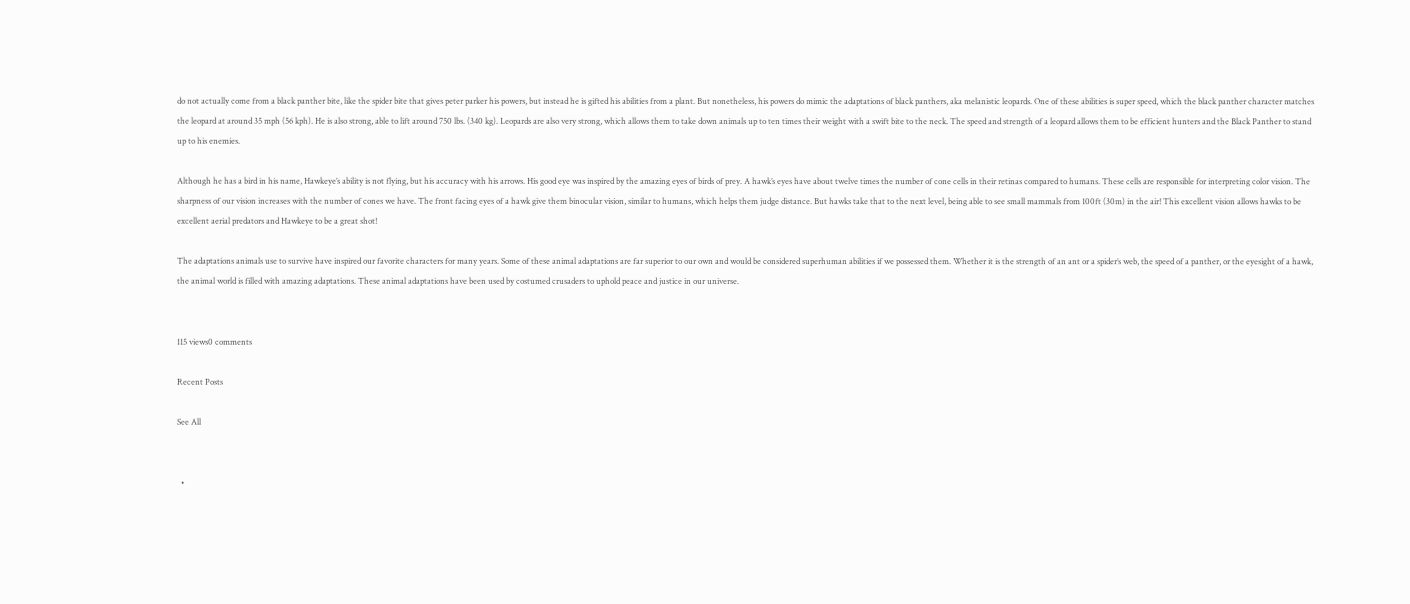do not actually come from a black panther bite, like the spider bite that gives peter parker his powers, but instead he is gifted his abilities from a plant. But nonetheless, his powers do mimic the adaptations of black panthers, aka melanistic leopards. One of these abilities is super speed, which the black panther character matches the leopard at around 35 mph (56 kph). He is also strong, able to lift around 750 lbs. (340 kg). Leopards are also very strong, which allows them to take down animals up to ten times their weight with a swift bite to the neck. The speed and strength of a leopard allows them to be efficient hunters and the Black Panther to stand up to his enemies.

Although he has a bird in his name, Hawkeye’s ability is not flying, but his accuracy with his arrows. His good eye was inspired by the amazing eyes of birds of prey. A hawk’s eyes have about twelve times the number of cone cells in their retinas compared to humans. These cells are responsible for interpreting color vision. The sharpness of our vision increases with the number of cones we have. The front facing eyes of a hawk give them binocular vision, similar to humans, which helps them judge distance. But hawks take that to the next level, being able to see small mammals from 100ft (30m) in the air! This excellent vision allows hawks to be excellent aerial predators and Hawkeye to be a great shot!

The adaptations animals use to survive have inspired our favorite characters for many years. Some of these animal adaptations are far superior to our own and would be considered superhuman abilities if we possessed them. Whether it is the strength of an ant or a spider’s web, the speed of a panther, or the eyesight of a hawk, the animal world is filled with amazing adaptations. These animal adaptations have been used by costumed crusaders to uphold peace and justice in our universe.


115 views0 comments

Recent Posts

See All


  •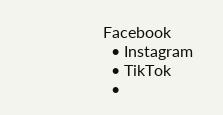Facebook
  • Instagram
  • TikTok
  •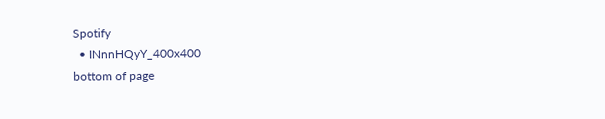Spotify
  • INnnHQyY_400x400
bottom of page